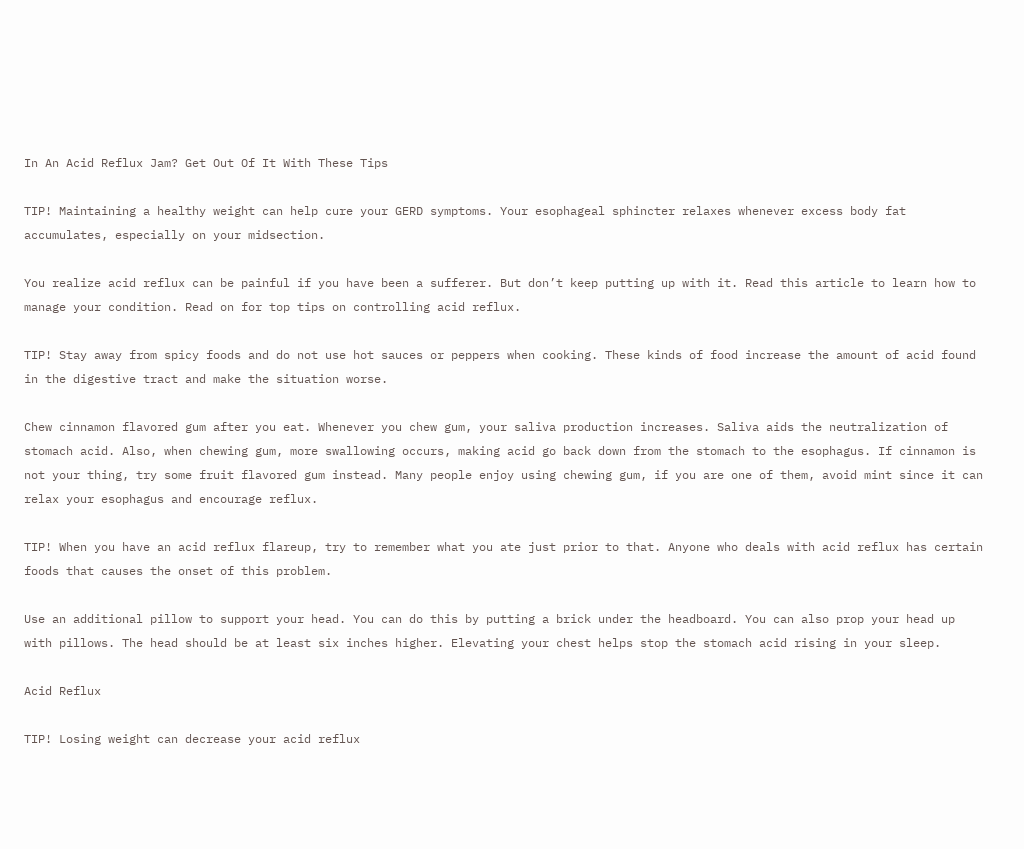In An Acid Reflux Jam? Get Out Of It With These Tips

TIP! Maintaining a healthy weight can help cure your GERD symptoms. Your esophageal sphincter relaxes whenever excess body fat accumulates, especially on your midsection.

You realize acid reflux can be painful if you have been a sufferer. But don’t keep putting up with it. Read this article to learn how to manage your condition. Read on for top tips on controlling acid reflux.

TIP! Stay away from spicy foods and do not use hot sauces or peppers when cooking. These kinds of food increase the amount of acid found in the digestive tract and make the situation worse.

Chew cinnamon flavored gum after you eat. Whenever you chew gum, your saliva production increases. Saliva aids the neutralization of stomach acid. Also, when chewing gum, more swallowing occurs, making acid go back down from the stomach to the esophagus. If cinnamon is not your thing, try some fruit flavored gum instead. Many people enjoy using chewing gum, if you are one of them, avoid mint since it can relax your esophagus and encourage reflux.

TIP! When you have an acid reflux flareup, try to remember what you ate just prior to that. Anyone who deals with acid reflux has certain foods that causes the onset of this problem.

Use an additional pillow to support your head. You can do this by putting a brick under the headboard. You can also prop your head up with pillows. The head should be at least six inches higher. Elevating your chest helps stop the stomach acid rising in your sleep.

Acid Reflux

TIP! Losing weight can decrease your acid reflux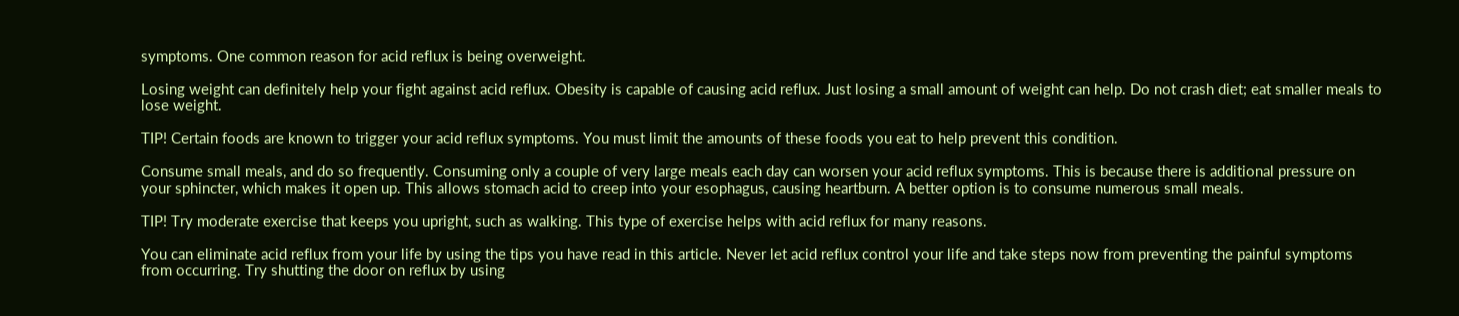symptoms. One common reason for acid reflux is being overweight.

Losing weight can definitely help your fight against acid reflux. Obesity is capable of causing acid reflux. Just losing a small amount of weight can help. Do not crash diet; eat smaller meals to lose weight.

TIP! Certain foods are known to trigger your acid reflux symptoms. You must limit the amounts of these foods you eat to help prevent this condition.

Consume small meals, and do so frequently. Consuming only a couple of very large meals each day can worsen your acid reflux symptoms. This is because there is additional pressure on your sphincter, which makes it open up. This allows stomach acid to creep into your esophagus, causing heartburn. A better option is to consume numerous small meals.

TIP! Try moderate exercise that keeps you upright, such as walking. This type of exercise helps with acid reflux for many reasons.

You can eliminate acid reflux from your life by using the tips you have read in this article. Never let acid reflux control your life and take steps now from preventing the painful symptoms from occurring. Try shutting the door on reflux by using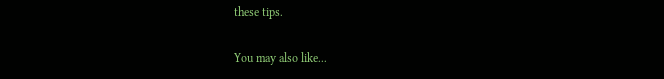these tips.

You may also like...